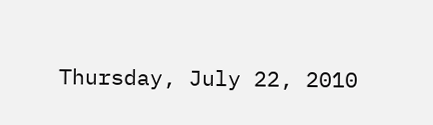Thursday, July 22, 2010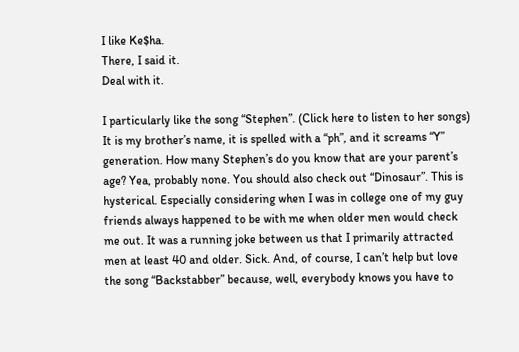I like Ke$ha.
There, I said it.
Deal with it.

I particularly like the song “Stephen”. (Click here to listen to her songs) It is my brother’s name, it is spelled with a “ph”, and it screams “Y” generation. How many Stephen’s do you know that are your parent’s age? Yea, probably none. You should also check out “Dinosaur”. This is hysterical. Especially considering when I was in college one of my guy friends always happened to be with me when older men would check me out. It was a running joke between us that I primarily attracted men at least 40 and older. Sick. And, of course, I can’t help but love the song “Backstabber” because, well, everybody knows you have to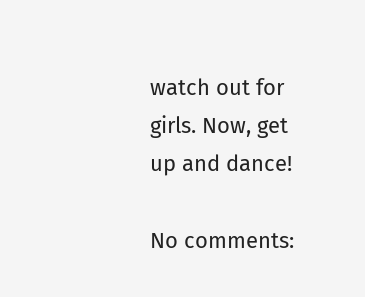watch out for girls. Now, get up and dance!

No comments: